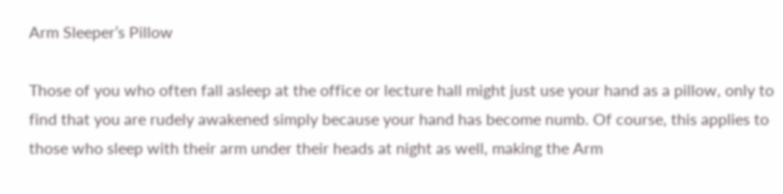Arm Sleeper’s Pillow

Those of you who often fall asleep at the office or lecture hall might just use your hand as a pillow, only to find that you are rudely awakened simply because your hand has become numb. Of course, this applies to those who sleep with their arm under their heads at night as well, making the Arm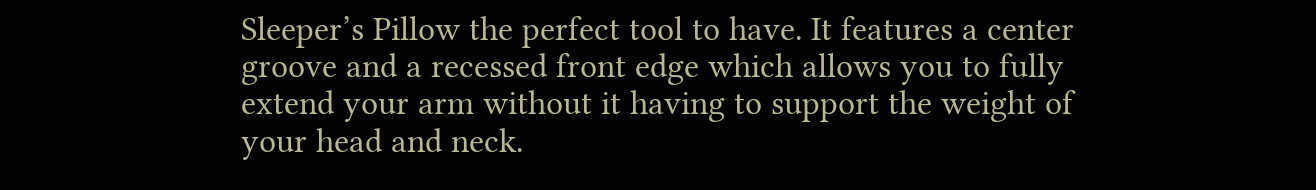Sleeper’s Pillow the perfect tool to have. It features a center groove and a recessed front edge which allows you to fully extend your arm without it having to support the weight of your head and neck.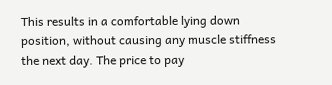This results in a comfortable lying down position, without causing any muscle stiffness the next day. The price to pay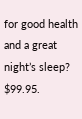for good health and a great night’s sleep? $99.95.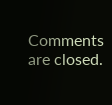Comments are closed.